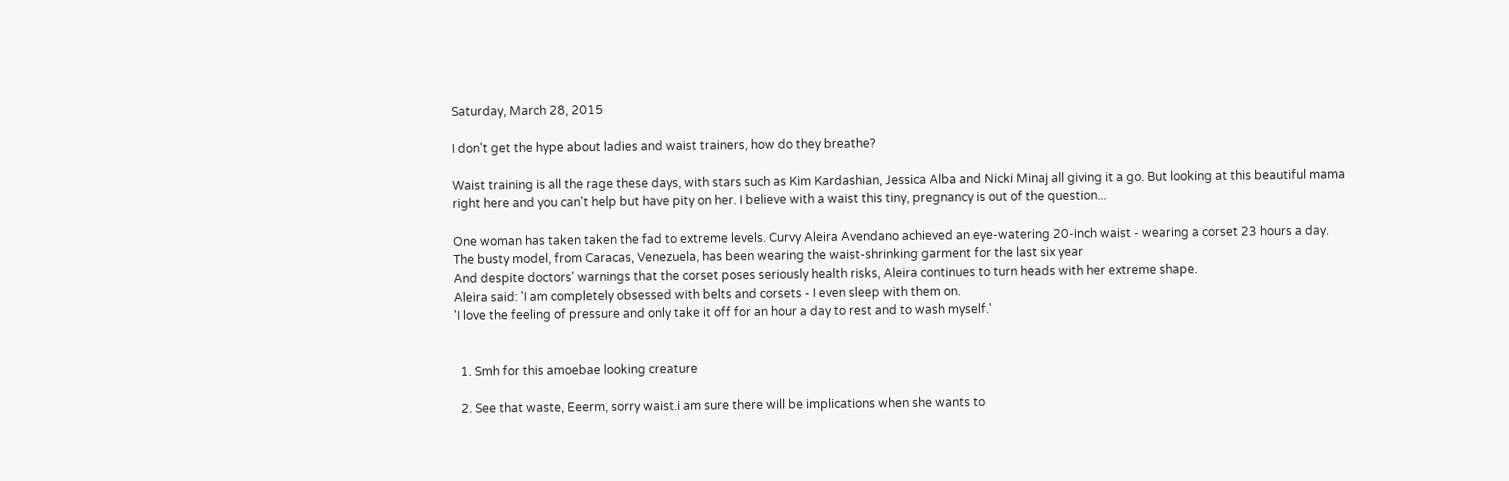Saturday, March 28, 2015

I don't get the hype about ladies and waist trainers, how do they breathe?

Waist training is all the rage these days, with stars such as Kim Kardashian, Jessica Alba and Nicki Minaj all giving it a go. But looking at this beautiful mama right here and you can't help but have pity on her. I believe with a waist this tiny, pregnancy is out of the question...

One woman has taken taken the fad to extreme levels. Curvy Aleira Avendano achieved an eye-watering 20-inch waist - wearing a corset 23 hours a day.
The busty model, from Caracas, Venezuela, has been wearing the waist-shrinking garment for the last six year
And despite doctors' warnings that the corset poses seriously health risks, Aleira continues to turn heads with her extreme shape.
Aleira said: 'I am completely obsessed with belts and corsets - I even sleep with them on.
'I love the feeling of pressure and only take it off for an hour a day to rest and to wash myself.'


  1. Smh for this amoebae looking creature

  2. See that waste, Eeerm, sorry waist.i am sure there will be implications when she wants to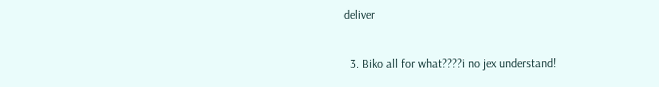deliver

  3. Biko all for what????i no jex understand!